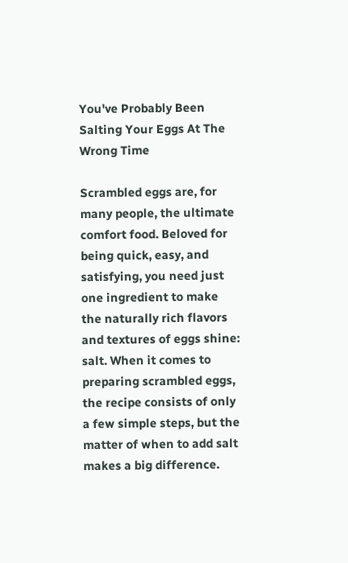You've Probably Been Salting Your Eggs At The Wrong Time

Scrambled eggs are, for many people, the ultimate comfort food. Beloved for being quick, easy, and satisfying, you need just one ingredient to make the naturally rich flavors and textures of eggs shine: salt. When it comes to preparing scrambled eggs, the recipe consists of only a few simple steps, but the matter of when to add salt makes a big difference.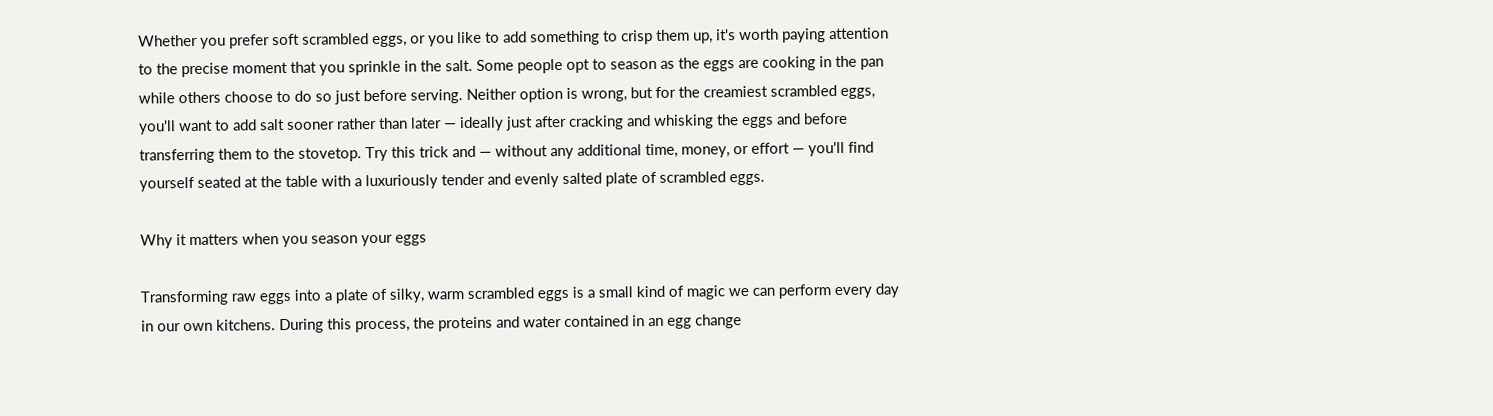Whether you prefer soft scrambled eggs, or you like to add something to crisp them up, it's worth paying attention to the precise moment that you sprinkle in the salt. Some people opt to season as the eggs are cooking in the pan while others choose to do so just before serving. Neither option is wrong, but for the creamiest scrambled eggs, you'll want to add salt sooner rather than later — ideally just after cracking and whisking the eggs and before transferring them to the stovetop. Try this trick and — without any additional time, money, or effort — you'll find yourself seated at the table with a luxuriously tender and evenly salted plate of scrambled eggs.

Why it matters when you season your eggs

Transforming raw eggs into a plate of silky, warm scrambled eggs is a small kind of magic we can perform every day in our own kitchens. During this process, the proteins and water contained in an egg change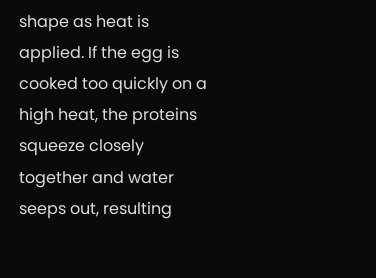shape as heat is applied. If the egg is cooked too quickly on a high heat, the proteins squeeze closely together and water seeps out, resulting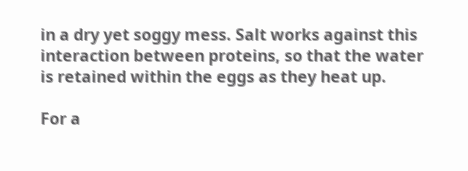in a dry yet soggy mess. Salt works against this interaction between proteins, so that the water is retained within the eggs as they heat up.

For a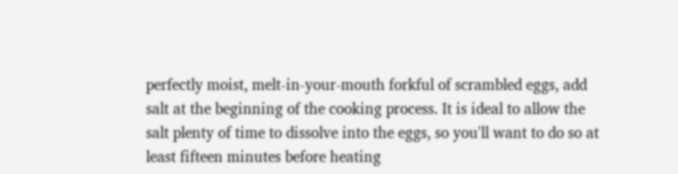perfectly moist, melt-in-your-mouth forkful of scrambled eggs, add salt at the beginning of the cooking process. It is ideal to allow the salt plenty of time to dissolve into the eggs, so you'll want to do so at least fifteen minutes before heating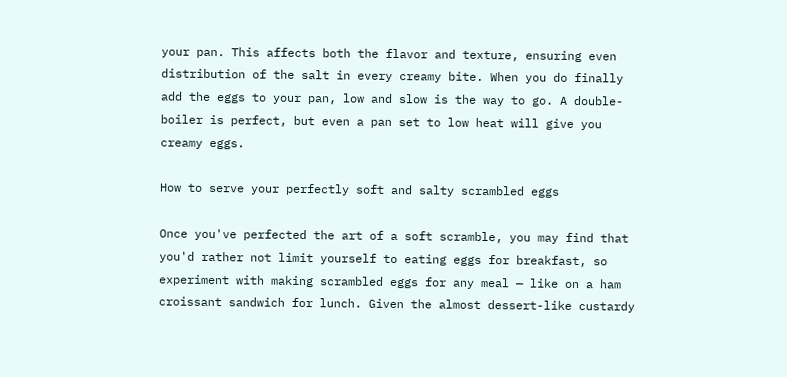your pan. This affects both the flavor and texture, ensuring even distribution of the salt in every creamy bite. When you do finally add the eggs to your pan, low and slow is the way to go. A double-boiler is perfect, but even a pan set to low heat will give you creamy eggs.

How to serve your perfectly soft and salty scrambled eggs

Once you've perfected the art of a soft scramble, you may find that you'd rather not limit yourself to eating eggs for breakfast, so experiment with making scrambled eggs for any meal — like on a ham croissant sandwich for lunch. Given the almost dessert-like custardy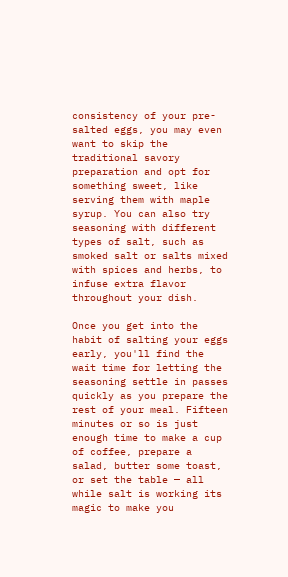consistency of your pre-salted eggs, you may even want to skip the traditional savory preparation and opt for something sweet, like serving them with maple syrup. You can also try seasoning with different types of salt, such as smoked salt or salts mixed with spices and herbs, to infuse extra flavor throughout your dish.

Once you get into the habit of salting your eggs early, you'll find the wait time for letting the seasoning settle in passes quickly as you prepare the rest of your meal. Fifteen minutes or so is just enough time to make a cup of coffee, prepare a salad, butter some toast, or set the table — all while salt is working its magic to make you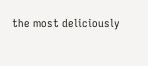the most deliciously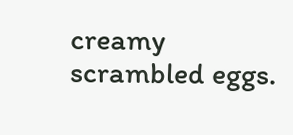creamy scrambled eggs.